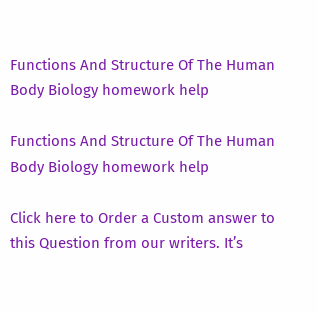Functions And Structure Of The Human Body Biology homework help

Functions And Structure Of The Human Body Biology homework help

Click here to Order a Custom answer to this Question from our writers. It’s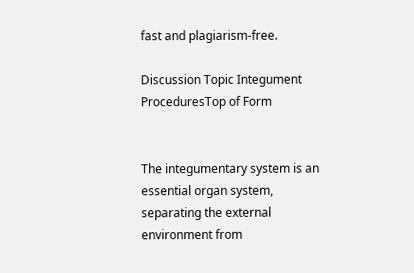fast and plagiarism-free.

Discussion Topic Integument ProceduresTop of Form


The integumentary system is an essential organ system, separating the external environment from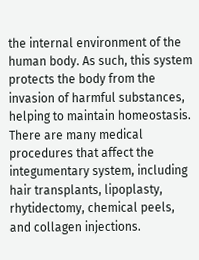the internal environment of the human body. As such, this system protects the body from the invasion of harmful substances, helping to maintain homeostasis. There are many medical procedures that affect the integumentary system, including hair transplants, lipoplasty, rhytidectomy, chemical peels, and collagen injections.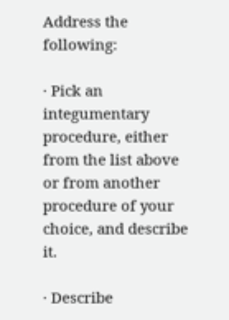Address the following:

· Pick an integumentary procedure, either from the list above or from another procedure of your choice, and describe it.

· Describe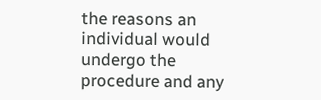the reasons an individual would undergo the procedure and any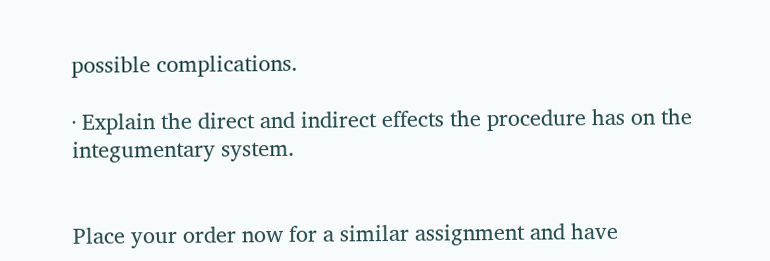possible complications.

· Explain the direct and indirect effects the procedure has on the integumentary system.


Place your order now for a similar assignment and have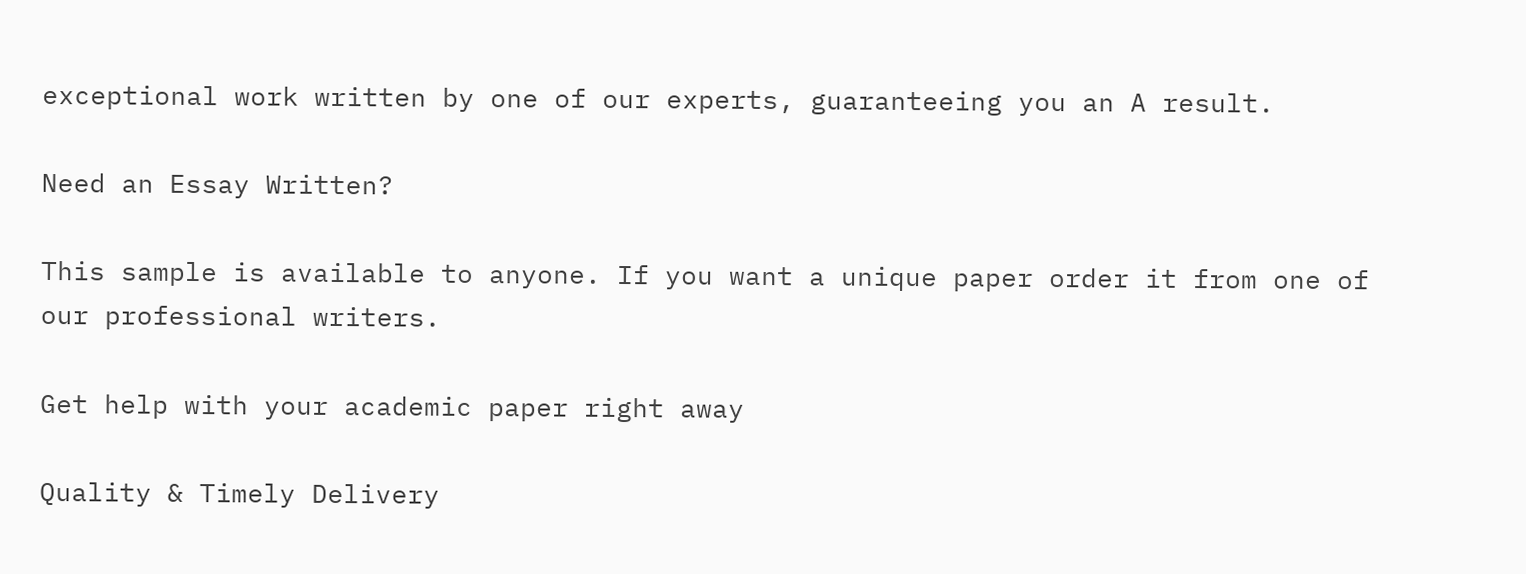exceptional work written by one of our experts, guaranteeing you an A result.

Need an Essay Written?

This sample is available to anyone. If you want a unique paper order it from one of our professional writers.

Get help with your academic paper right away

Quality & Timely Delivery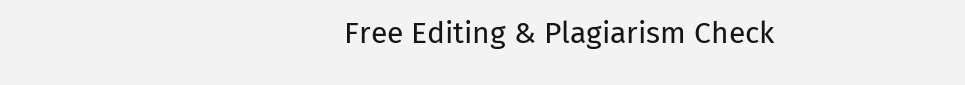Free Editing & Plagiarism Check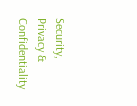Security, Privacy & Confidentiality